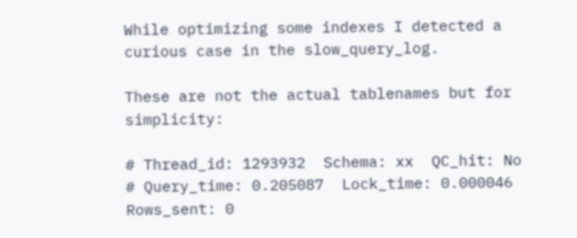While optimizing some indexes I detected a curious case in the slow_query_log.

These are not the actual tablenames but for simplicity:

# Thread_id: 1293932  Schema: xx  QC_hit: No
# Query_time: 0.205087  Lock_time: 0.000046  Rows_sent: 0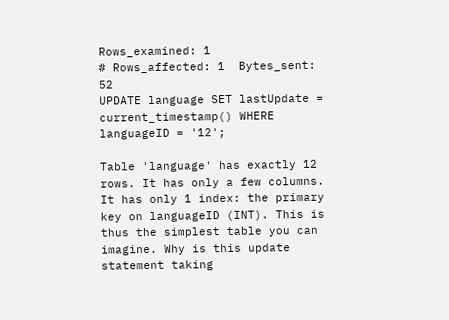Rows_examined: 1
# Rows_affected: 1  Bytes_sent: 52
UPDATE language SET lastUpdate = current_timestamp() WHERE languageID = '12';

Table 'language' has exactly 12 rows. It has only a few columns. It has only 1 index: the primary key on languageID (INT). This is thus the simplest table you can imagine. Why is this update statement taking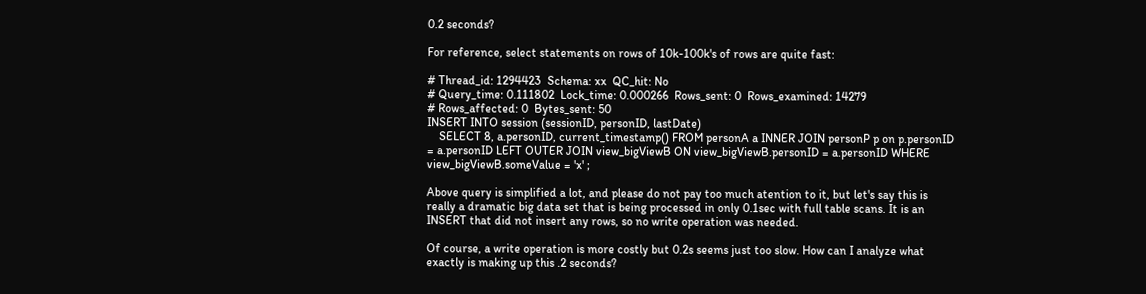0.2 seconds?

For reference, select statements on rows of 10k-100k's of rows are quite fast:

# Thread_id: 1294423  Schema: xx  QC_hit: No
# Query_time: 0.111802  Lock_time: 0.000266  Rows_sent: 0  Rows_examined: 14279
# Rows_affected: 0  Bytes_sent: 50
INSERT INTO session (sessionID, personID, lastDate)
    SELECT 8, a.personID, current_timestamp() FROM personA a INNER JOIN personP p on p.personID = a.personID LEFT OUTER JOIN view_bigViewB ON view_bigViewB.personID = a.personID WHERE view_bigViewB.someValue = 'x' ;

Above query is simplified a lot, and please do not pay too much atention to it, but let's say this is really a dramatic big data set that is being processed in only 0.1sec with full table scans. It is an INSERT that did not insert any rows, so no write operation was needed.

Of course, a write operation is more costly but 0.2s seems just too slow. How can I analyze what exactly is making up this .2 seconds?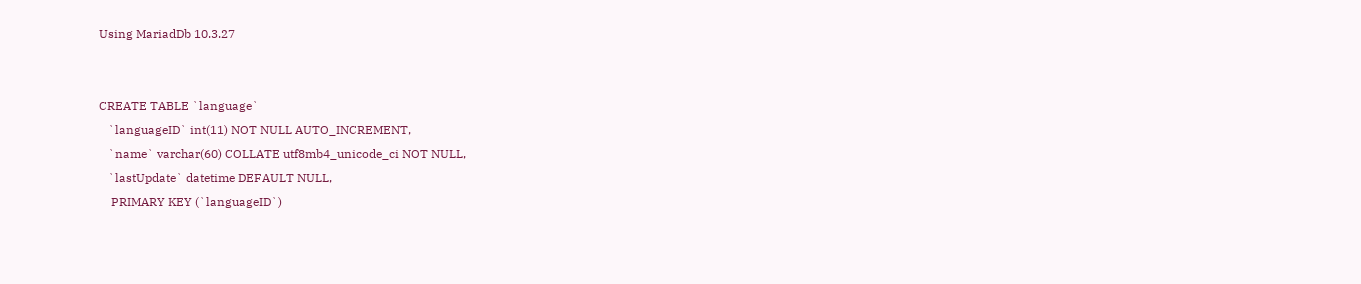Using MariadDb 10.3.27


CREATE TABLE `language`
   `languageID` int(11) NOT NULL AUTO_INCREMENT,
   `name` varchar(60) COLLATE utf8mb4_unicode_ci NOT NULL,
   `lastUpdate` datetime DEFAULT NULL,
    PRIMARY KEY (`languageID`)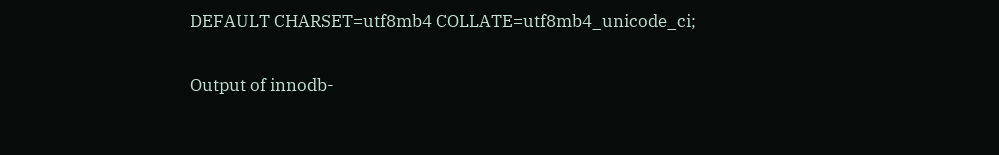DEFAULT CHARSET=utf8mb4 COLLATE=utf8mb4_unicode_ci;

Output of innodb-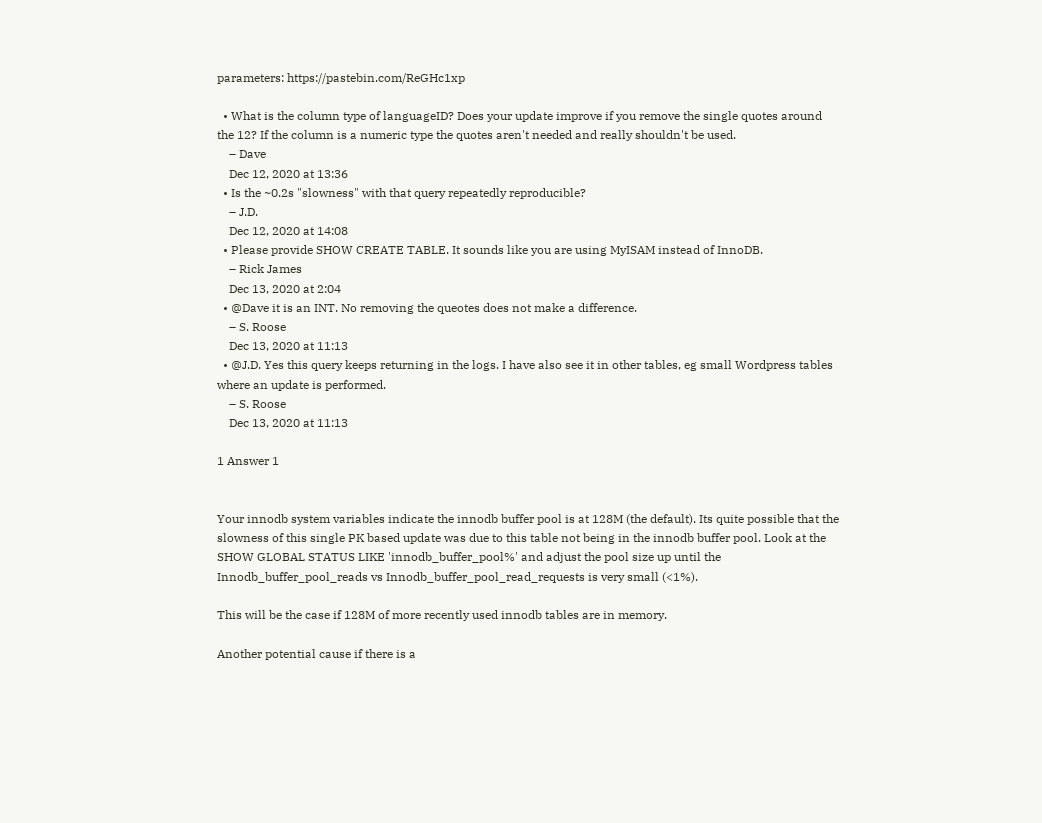parameters: https://pastebin.com/ReGHc1xp

  • What is the column type of languageID? Does your update improve if you remove the single quotes around the 12? If the column is a numeric type the quotes aren't needed and really shouldn't be used.
    – Dave
    Dec 12, 2020 at 13:36
  • Is the ~0.2s "slowness" with that query repeatedly reproducible?
    – J.D.
    Dec 12, 2020 at 14:08
  • Please provide SHOW CREATE TABLE. It sounds like you are using MyISAM instead of InnoDB.
    – Rick James
    Dec 13, 2020 at 2:04
  • @Dave it is an INT. No removing the queotes does not make a difference.
    – S. Roose
    Dec 13, 2020 at 11:13
  • @J.D. Yes this query keeps returning in the logs. I have also see it in other tables, eg small Wordpress tables where an update is performed.
    – S. Roose
    Dec 13, 2020 at 11:13

1 Answer 1


Your innodb system variables indicate the innodb buffer pool is at 128M (the default). Its quite possible that the slowness of this single PK based update was due to this table not being in the innodb buffer pool. Look at the SHOW GLOBAL STATUS LIKE 'innodb_buffer_pool%' and adjust the pool size up until the Innodb_buffer_pool_reads vs Innodb_buffer_pool_read_requests is very small (<1%).

This will be the case if 128M of more recently used innodb tables are in memory.

Another potential cause if there is a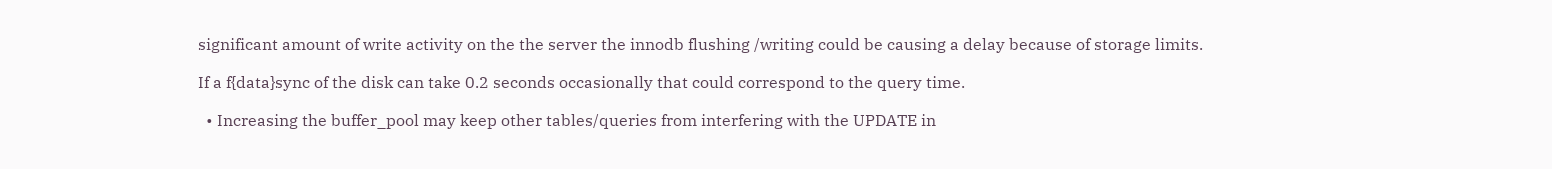significant amount of write activity on the the server the innodb flushing /writing could be causing a delay because of storage limits.

If a f{data}sync of the disk can take 0.2 seconds occasionally that could correspond to the query time.

  • Increasing the buffer_pool may keep other tables/queries from interfering with the UPDATE in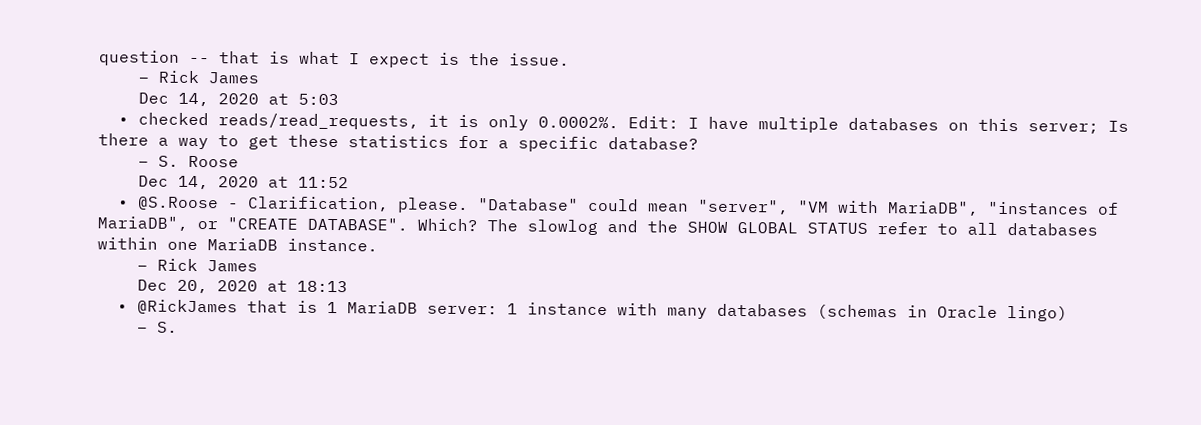question -- that is what I expect is the issue.
    – Rick James
    Dec 14, 2020 at 5:03
  • checked reads/read_requests, it is only 0.0002%. Edit: I have multiple databases on this server; Is there a way to get these statistics for a specific database?
    – S. Roose
    Dec 14, 2020 at 11:52
  • @S.Roose - Clarification, please. "Database" could mean "server", "VM with MariaDB", "instances of MariaDB", or "CREATE DATABASE". Which? The slowlog and the SHOW GLOBAL STATUS refer to all databases within one MariaDB instance.
    – Rick James
    Dec 20, 2020 at 18:13
  • @RickJames that is 1 MariaDB server: 1 instance with many databases (schemas in Oracle lingo)
    – S.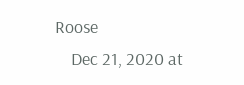Roose
    Dec 21, 2020 at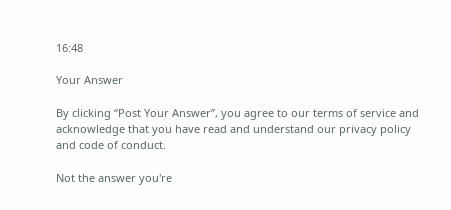16:48

Your Answer

By clicking “Post Your Answer”, you agree to our terms of service and acknowledge that you have read and understand our privacy policy and code of conduct.

Not the answer you're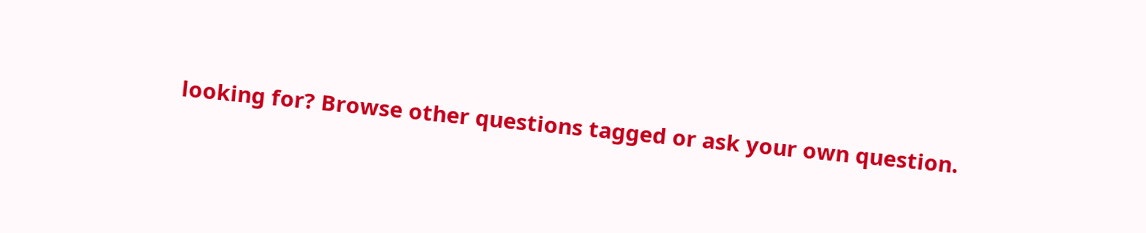looking for? Browse other questions tagged or ask your own question.